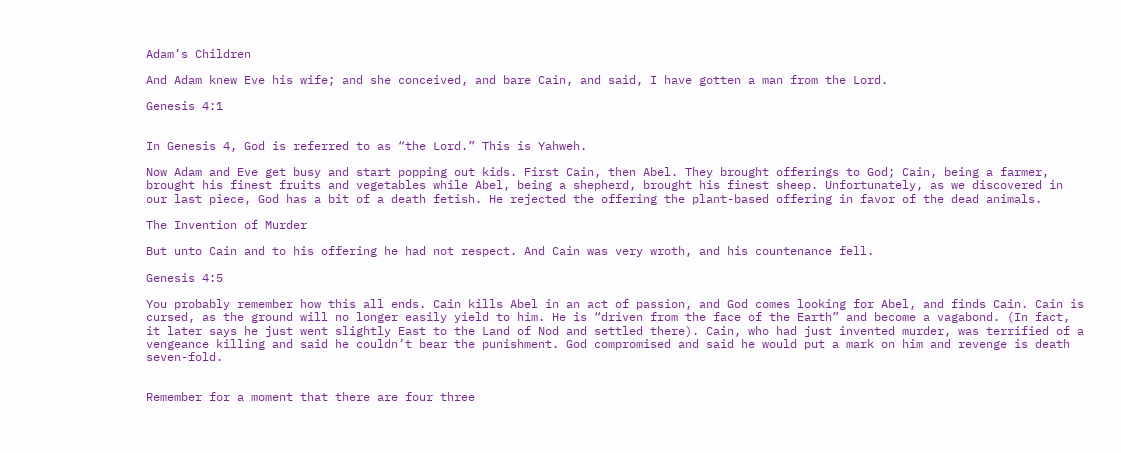Adam’s Children

And Adam knew Eve his wife; and she conceived, and bare Cain, and said, I have gotten a man from the Lord.

Genesis 4:1


In Genesis 4, God is referred to as “the Lord.” This is Yahweh.

Now Adam and Eve get busy and start popping out kids. First Cain, then Abel. They brought offerings to God; Cain, being a farmer, brought his finest fruits and vegetables while Abel, being a shepherd, brought his finest sheep. Unfortunately, as we discovered in our last piece, God has a bit of a death fetish. He rejected the offering the plant-based offering in favor of the dead animals.

The Invention of Murder

But unto Cain and to his offering he had not respect. And Cain was very wroth, and his countenance fell.

Genesis 4:5

You probably remember how this all ends. Cain kills Abel in an act of passion, and God comes looking for Abel, and finds Cain. Cain is cursed, as the ground will no longer easily yield to him. He is “driven from the face of the Earth” and become a vagabond. (In fact, it later says he just went slightly East to the Land of Nod and settled there). Cain, who had just invented murder, was terrified of a vengeance killing and said he couldn’t bear the punishment. God compromised and said he would put a mark on him and revenge is death seven-fold.


Remember for a moment that there are four three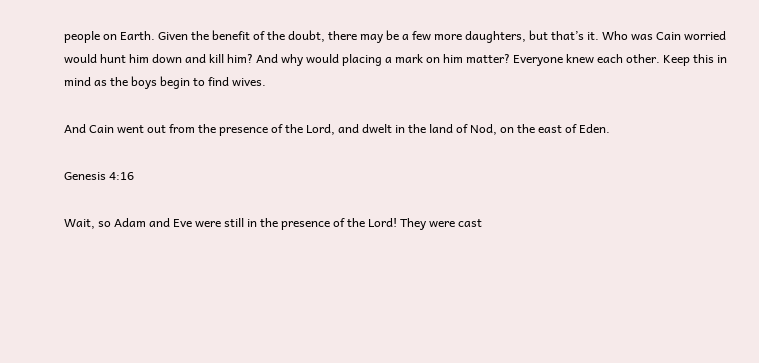people on Earth. Given the benefit of the doubt, there may be a few more daughters, but that’s it. Who was Cain worried would hunt him down and kill him? And why would placing a mark on him matter? Everyone knew each other. Keep this in mind as the boys begin to find wives.

And Cain went out from the presence of the Lord, and dwelt in the land of Nod, on the east of Eden.

Genesis 4:16

Wait, so Adam and Eve were still in the presence of the Lord! They were cast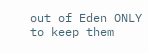out of Eden ONLY to keep them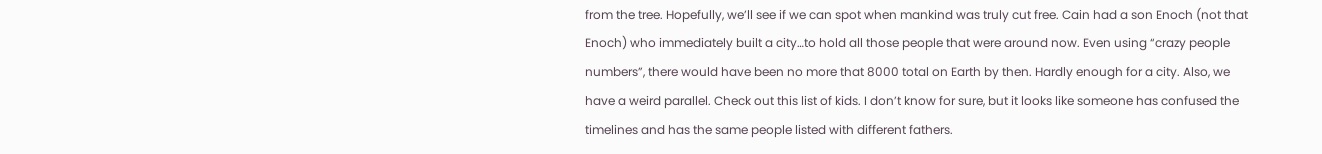from the tree. Hopefully, we’ll see if we can spot when mankind was truly cut free. Cain had a son Enoch (not that Enoch) who immediately built a city…to hold all those people that were around now. Even using “crazy people numbers”, there would have been no more that 8000 total on Earth by then. Hardly enough for a city. Also, we have a weird parallel. Check out this list of kids. I don’t know for sure, but it looks like someone has confused the timelines and has the same people listed with different fathers.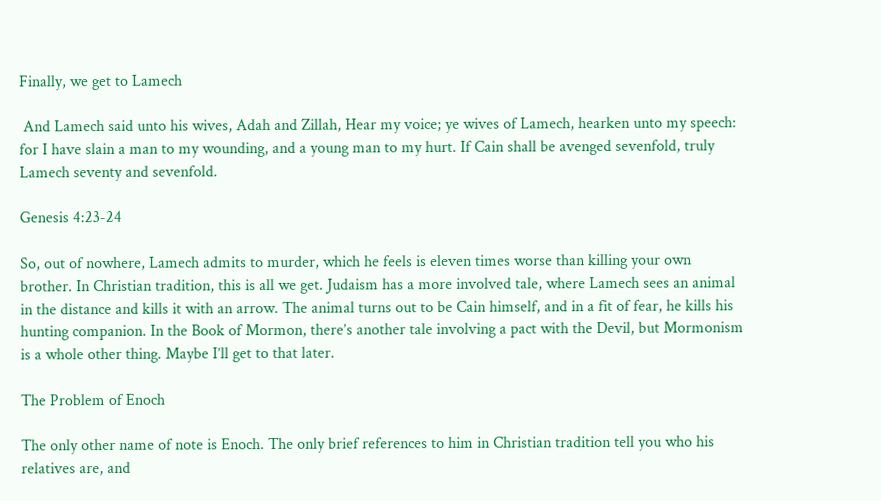Finally, we get to Lamech

 And Lamech said unto his wives, Adah and Zillah, Hear my voice; ye wives of Lamech, hearken unto my speech: for I have slain a man to my wounding, and a young man to my hurt. If Cain shall be avenged sevenfold, truly Lamech seventy and sevenfold.

Genesis 4:23-24

So, out of nowhere, Lamech admits to murder, which he feels is eleven times worse than killing your own brother. In Christian tradition, this is all we get. Judaism has a more involved tale, where Lamech sees an animal in the distance and kills it with an arrow. The animal turns out to be Cain himself, and in a fit of fear, he kills his hunting companion. In the Book of Mormon, there’s another tale involving a pact with the Devil, but Mormonism is a whole other thing. Maybe I’ll get to that later.

The Problem of Enoch

The only other name of note is Enoch. The only brief references to him in Christian tradition tell you who his relatives are, and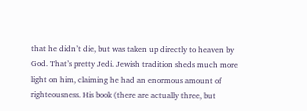that he didn’t die, but was taken up directly to heaven by God. That’s pretty Jedi. Jewish tradition sheds much more light on him, claiming he had an enormous amount of righteousness. His book (there are actually three, but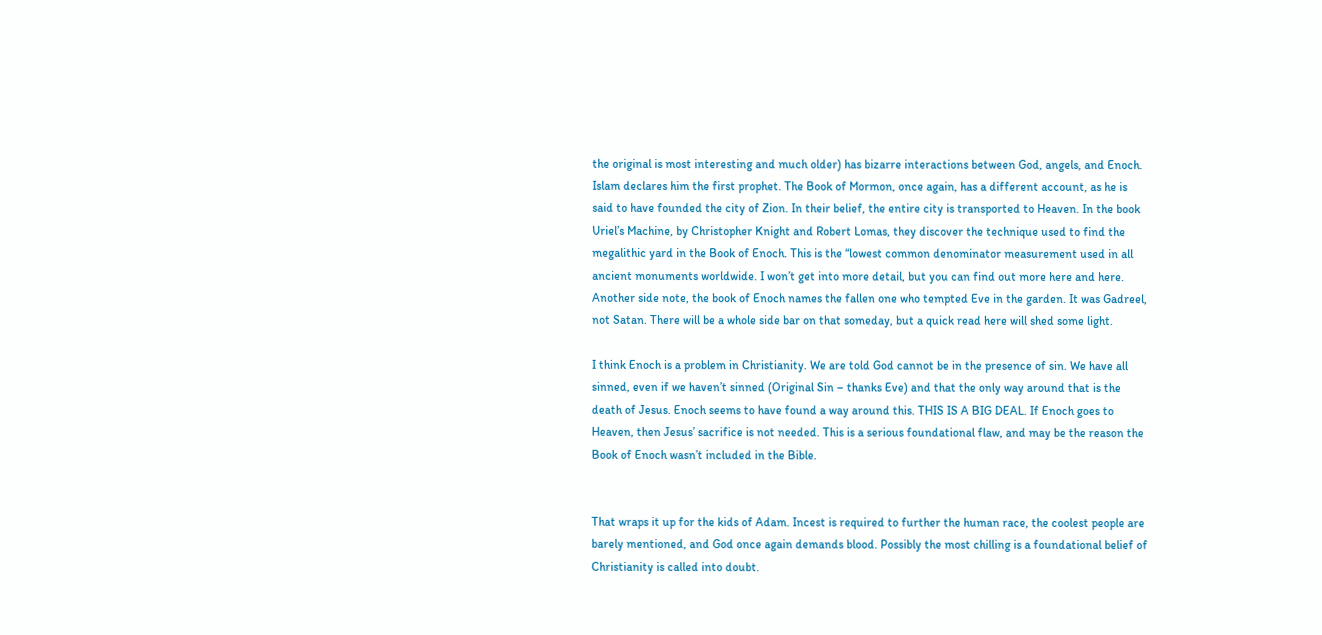the original is most interesting and much older) has bizarre interactions between God, angels, and Enoch. Islam declares him the first prophet. The Book of Mormon, once again, has a different account, as he is said to have founded the city of Zion. In their belief, the entire city is transported to Heaven. In the book Uriel’s Machine, by Christopher Knight and Robert Lomas, they discover the technique used to find the megalithic yard in the Book of Enoch. This is the “lowest common denominator measurement used in all ancient monuments worldwide. I won’t get into more detail, but you can find out more here and here. Another side note, the book of Enoch names the fallen one who tempted Eve in the garden. It was Gadreel, not Satan. There will be a whole side bar on that someday, but a quick read here will shed some light.

I think Enoch is a problem in Christianity. We are told God cannot be in the presence of sin. We have all sinned, even if we haven’t sinned (Original Sin – thanks Eve) and that the only way around that is the death of Jesus. Enoch seems to have found a way around this. THIS IS A BIG DEAL. If Enoch goes to Heaven, then Jesus’ sacrifice is not needed. This is a serious foundational flaw, and may be the reason the Book of Enoch wasn’t included in the Bible.


That wraps it up for the kids of Adam. Incest is required to further the human race, the coolest people are barely mentioned, and God once again demands blood. Possibly the most chilling is a foundational belief of Christianity is called into doubt.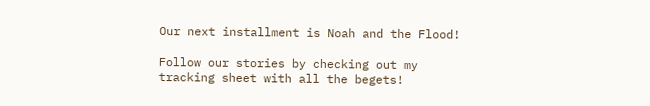Our next installment is Noah and the Flood!

Follow our stories by checking out my tracking sheet with all the begets!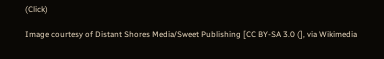(Click)

Image courtesy of Distant Shores Media/Sweet Publishing [CC BY-SA 3.0 (], via Wikimedia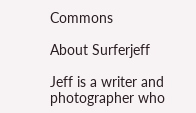Commons

About Surferjeff

Jeff is a writer and photographer who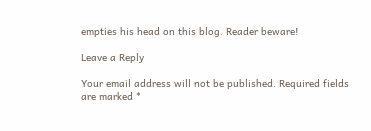empties his head on this blog. Reader beware!

Leave a Reply

Your email address will not be published. Required fields are marked *